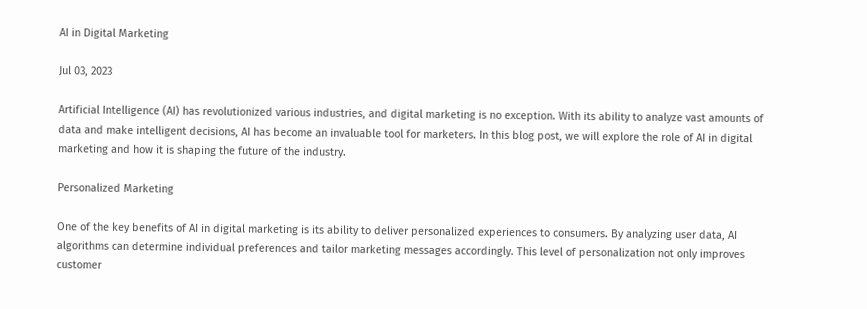AI in Digital Marketing

Jul 03, 2023

Artificial Intelligence (AI) has revolutionized various industries, and digital marketing is no exception. With its ability to analyze vast amounts of data and make intelligent decisions, AI has become an invaluable tool for marketers. In this blog post, we will explore the role of AI in digital marketing and how it is shaping the future of the industry.

Personalized Marketing

One of the key benefits of AI in digital marketing is its ability to deliver personalized experiences to consumers. By analyzing user data, AI algorithms can determine individual preferences and tailor marketing messages accordingly. This level of personalization not only improves customer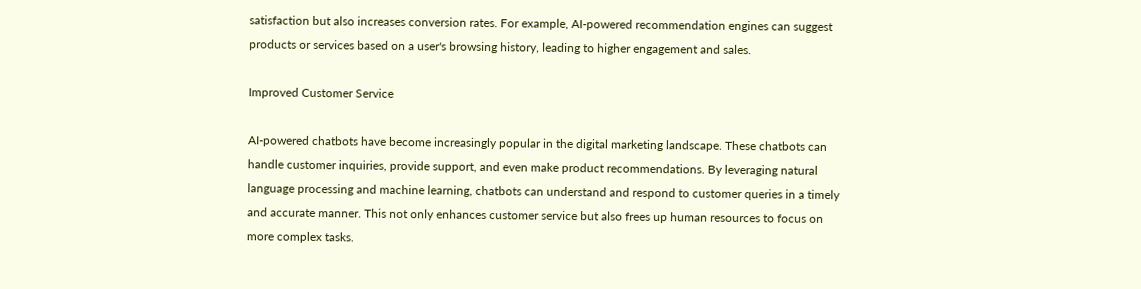satisfaction but also increases conversion rates. For example, AI-powered recommendation engines can suggest products or services based on a user's browsing history, leading to higher engagement and sales.

Improved Customer Service

AI-powered chatbots have become increasingly popular in the digital marketing landscape. These chatbots can handle customer inquiries, provide support, and even make product recommendations. By leveraging natural language processing and machine learning, chatbots can understand and respond to customer queries in a timely and accurate manner. This not only enhances customer service but also frees up human resources to focus on more complex tasks.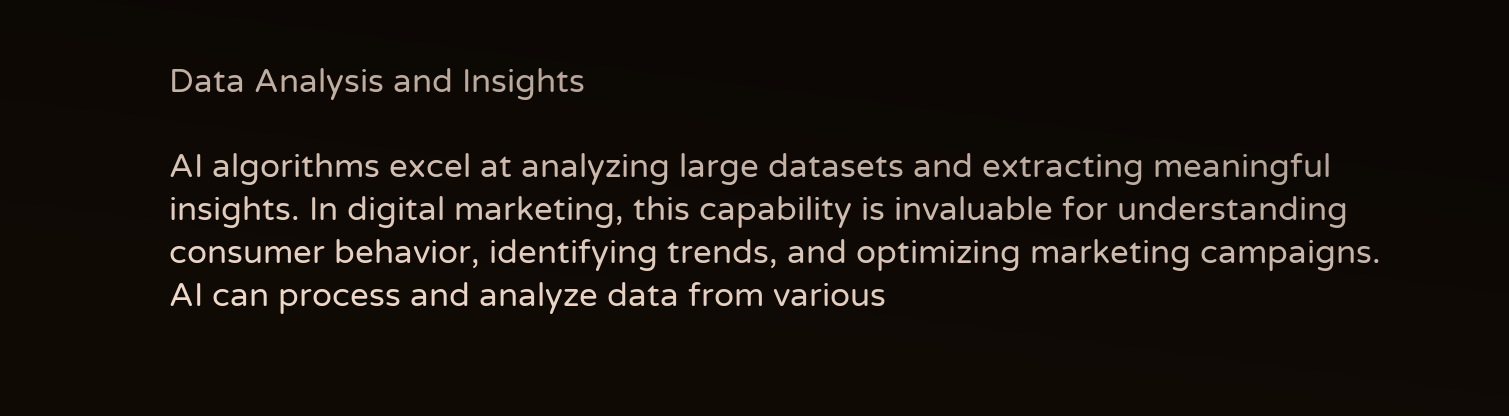Data Analysis and Insights

AI algorithms excel at analyzing large datasets and extracting meaningful insights. In digital marketing, this capability is invaluable for understanding consumer behavior, identifying trends, and optimizing marketing campaigns. AI can process and analyze data from various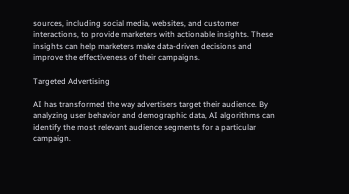sources, including social media, websites, and customer interactions, to provide marketers with actionable insights. These insights can help marketers make data-driven decisions and improve the effectiveness of their campaigns.

Targeted Advertising

AI has transformed the way advertisers target their audience. By analyzing user behavior and demographic data, AI algorithms can identify the most relevant audience segments for a particular campaign.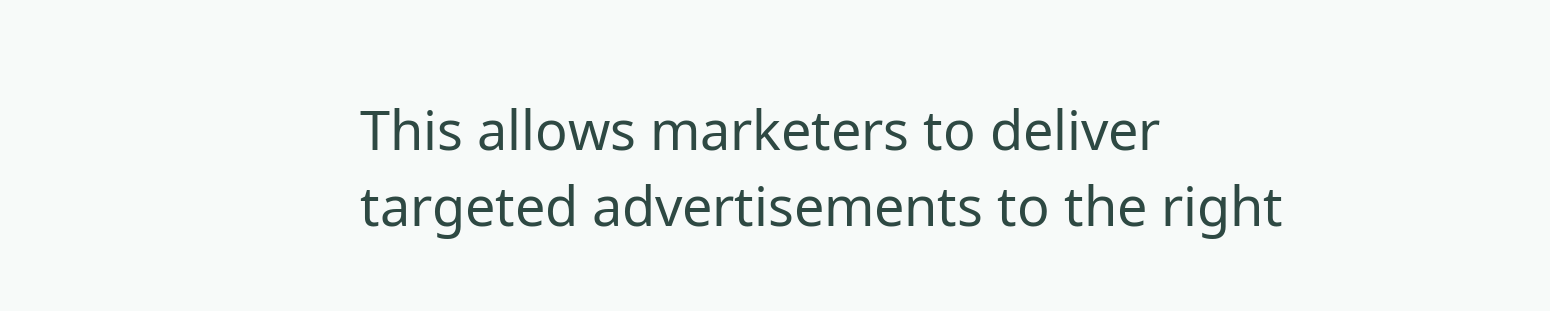This allows marketers to deliver targeted advertisements to the right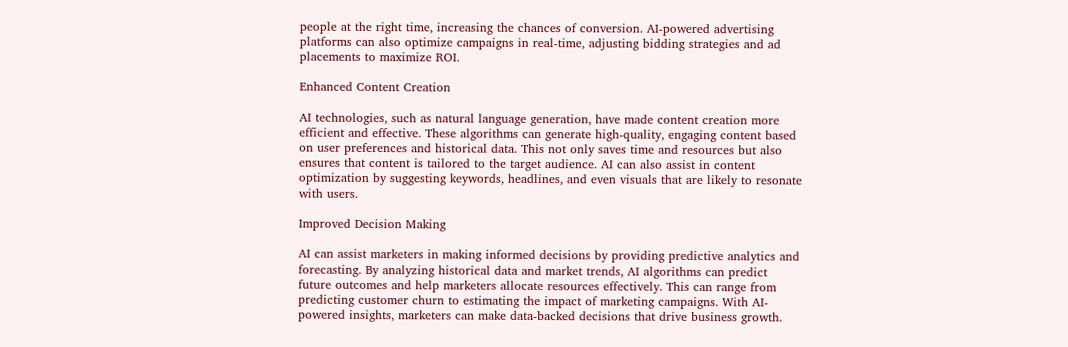people at the right time, increasing the chances of conversion. AI-powered advertising platforms can also optimize campaigns in real-time, adjusting bidding strategies and ad placements to maximize ROI.

Enhanced Content Creation

AI technologies, such as natural language generation, have made content creation more efficient and effective. These algorithms can generate high-quality, engaging content based on user preferences and historical data. This not only saves time and resources but also ensures that content is tailored to the target audience. AI can also assist in content optimization by suggesting keywords, headlines, and even visuals that are likely to resonate with users.

Improved Decision Making

AI can assist marketers in making informed decisions by providing predictive analytics and forecasting. By analyzing historical data and market trends, AI algorithms can predict future outcomes and help marketers allocate resources effectively. This can range from predicting customer churn to estimating the impact of marketing campaigns. With AI-powered insights, marketers can make data-backed decisions that drive business growth.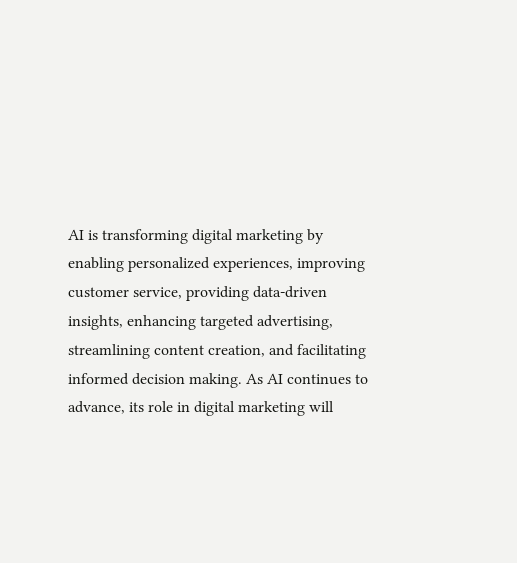AI is transforming digital marketing by enabling personalized experiences, improving customer service, providing data-driven insights, enhancing targeted advertising, streamlining content creation, and facilitating informed decision making. As AI continues to advance, its role in digital marketing will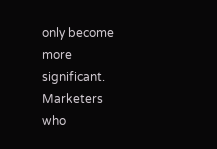only become more significant. Marketers who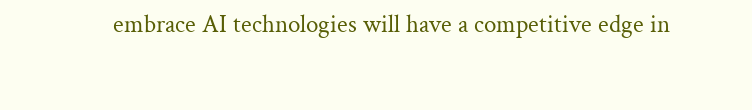embrace AI technologies will have a competitive edge in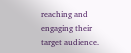reaching and engaging their target audience.